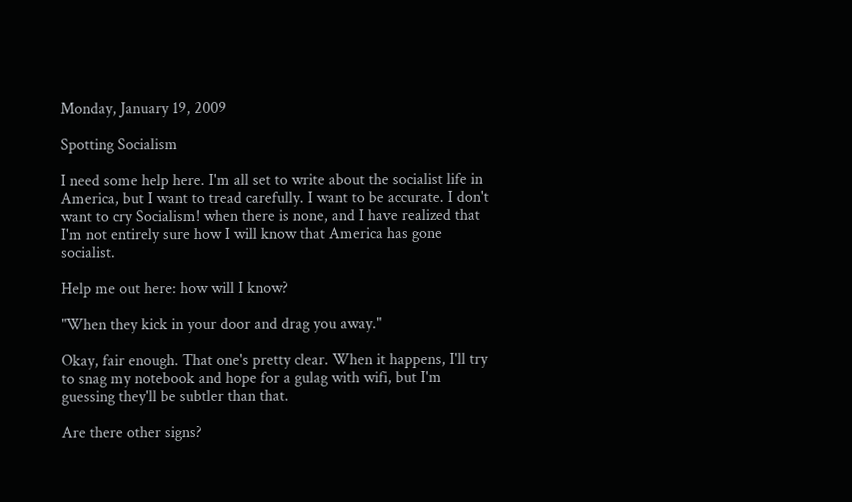Monday, January 19, 2009

Spotting Socialism

I need some help here. I'm all set to write about the socialist life in America, but I want to tread carefully. I want to be accurate. I don't want to cry Socialism! when there is none, and I have realized that I'm not entirely sure how I will know that America has gone socialist.

Help me out here: how will I know?

"When they kick in your door and drag you away."

Okay, fair enough. That one's pretty clear. When it happens, I'll try to snag my notebook and hope for a gulag with wifi, but I'm guessing they'll be subtler than that.

Are there other signs?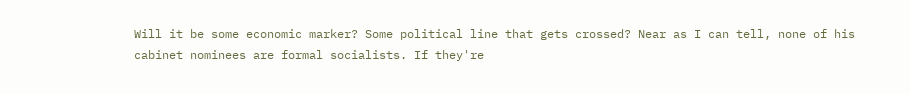Will it be some economic marker? Some political line that gets crossed? Near as I can tell, none of his cabinet nominees are formal socialists. If they're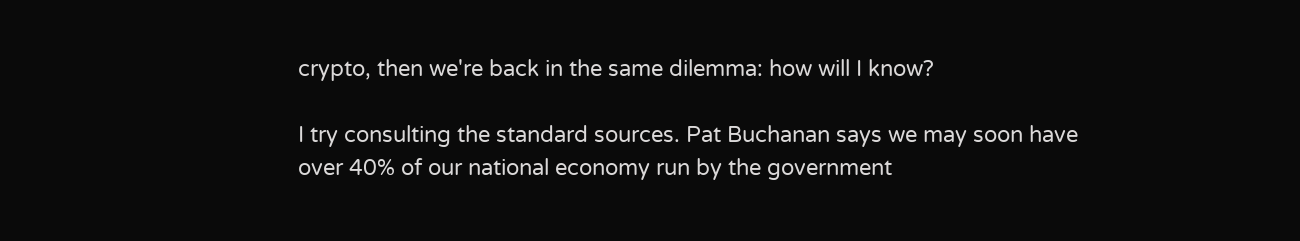crypto, then we're back in the same dilemma: how will I know?

I try consulting the standard sources. Pat Buchanan says we may soon have over 40% of our national economy run by the government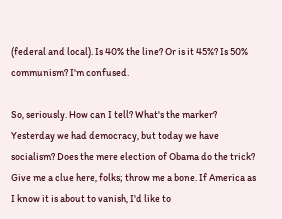(federal and local). Is 40% the line? Or is it 45%? Is 50% communism? I'm confused.

So, seriously. How can I tell? What's the marker? Yesterday we had democracy, but today we have socialism? Does the mere election of Obama do the trick? Give me a clue here, folks; throw me a bone. If America as I know it is about to vanish, I'd like to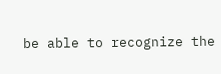be able to recognize the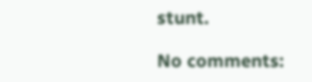stunt.

No comments: